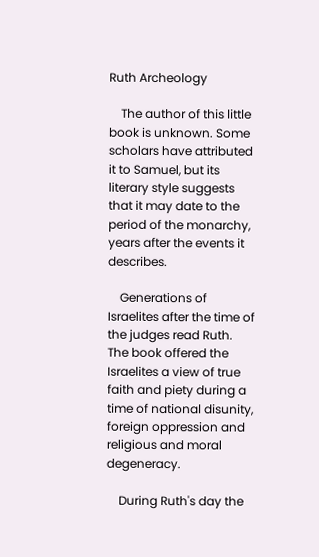Ruth Archeology

    The author of this little book is unknown. Some scholars have attributed it to Samuel, but its literary style suggests that it may date to the period of the monarchy, years after the events it describes.

    Generations of Israelites after the time of the judges read Ruth. The book offered the Israelites a view of true faith and piety during a time of national disunity, foreign oppression and religious and moral degeneracy.

    During Ruth's day the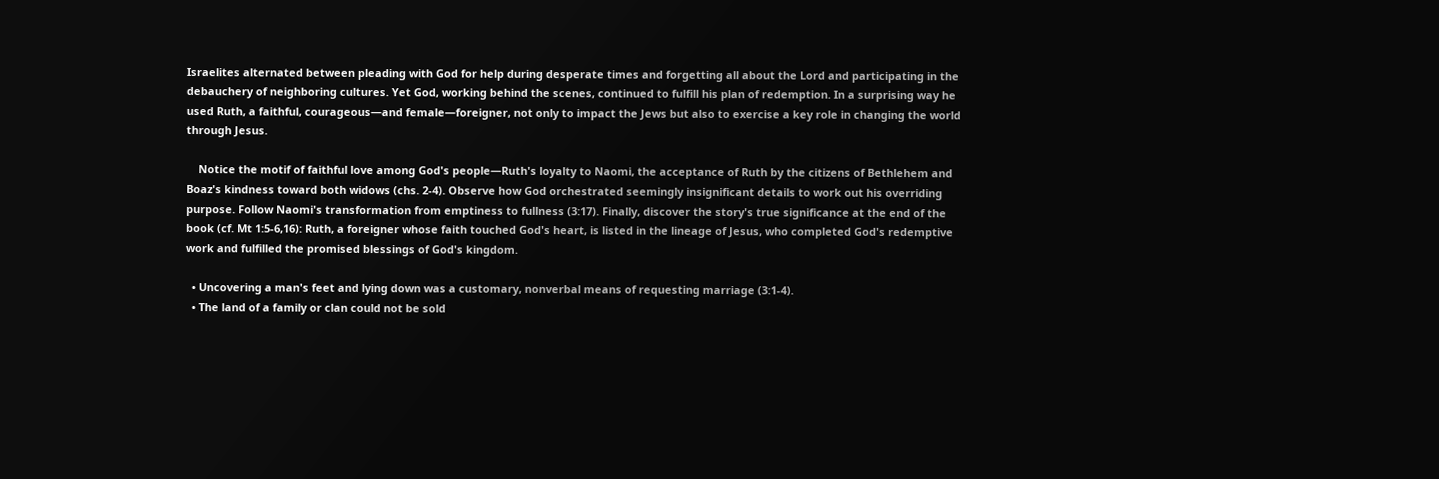Israelites alternated between pleading with God for help during desperate times and forgetting all about the Lord and participating in the debauchery of neighboring cultures. Yet God, working behind the scenes, continued to fulfill his plan of redemption. In a surprising way he used Ruth, a faithful, courageous—and female—foreigner, not only to impact the Jews but also to exercise a key role in changing the world through Jesus.

    Notice the motif of faithful love among God's people—Ruth's loyalty to Naomi, the acceptance of Ruth by the citizens of Bethlehem and Boaz's kindness toward both widows (chs. 2-4). Observe how God orchestrated seemingly insignificant details to work out his overriding purpose. Follow Naomi's transformation from emptiness to fullness (3:17). Finally, discover the story's true significance at the end of the book (cf. Mt 1:5-6,16): Ruth, a foreigner whose faith touched God's heart, is listed in the lineage of Jesus, who completed God's redemptive work and fulfilled the promised blessings of God's kingdom.

  • Uncovering a man's feet and lying down was a customary, nonverbal means of requesting marriage (3:1-4).
  • The land of a family or clan could not be sold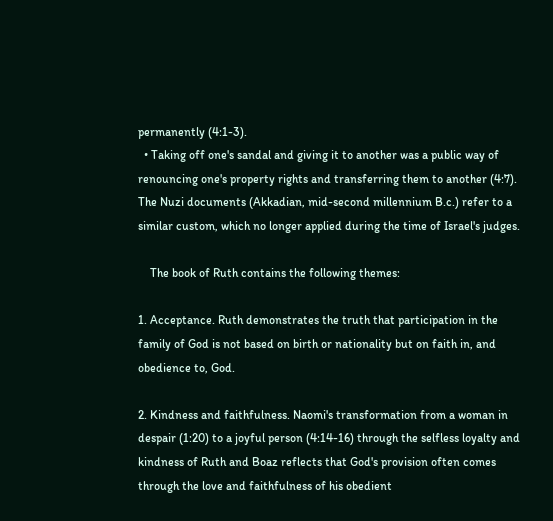permanently (4:1-3).
  • Taking off one's sandal and giving it to another was a public way of renouncing one's property rights and transferring them to another (4:7). The Nuzi documents (Akkadian, mid-second millennium B.c.) refer to a similar custom, which no longer applied during the time of Israel's judges.

    The book of Ruth contains the following themes:

1. Acceptance. Ruth demonstrates the truth that participation in the family of God is not based on birth or nationality but on faith in, and obedience to, God.

2. Kindness and faithfulness. Naomi's transformation from a woman in despair (1:20) to a joyful person (4:14-16) through the selfless loyalty and kindness of Ruth and Boaz reflects that God's provision often comes through the love and faithfulness of his obedient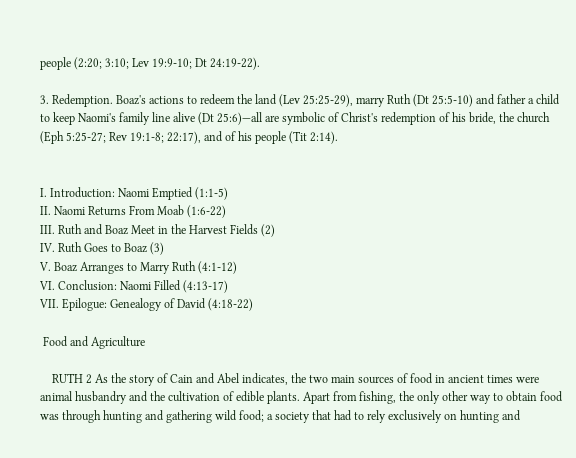people (2:20; 3:10; Lev 19:9-10; Dt 24:19-22).

3. Redemption. Boaz's actions to redeem the land (Lev 25:25-29), marry Ruth (Dt 25:5-10) and father a child to keep Naomi's family line alive (Dt 25:6)—all are symbolic of Christ's redemption of his bride, the church (Eph 5:25-27; Rev 19:1-8; 22:17), and of his people (Tit 2:14).


I. Introduction: Naomi Emptied (1:1-5)
II. Naomi Returns From Moab (1:6-22)
III. Ruth and Boaz Meet in the Harvest Fields (2)
IV. Ruth Goes to Boaz (3)
V. Boaz Arranges to Marry Ruth (4:1-12)
VI. Conclusion: Naomi Filled (4:13-17)
VII. Epilogue: Genealogy of David (4:18-22)

 Food and Agriculture

    RUTH 2 As the story of Cain and Abel indicates, the two main sources of food in ancient times were animal husbandry and the cultivation of edible plants. Apart from fishing, the only other way to obtain food was through hunting and gathering wild food; a society that had to rely exclusively on hunting and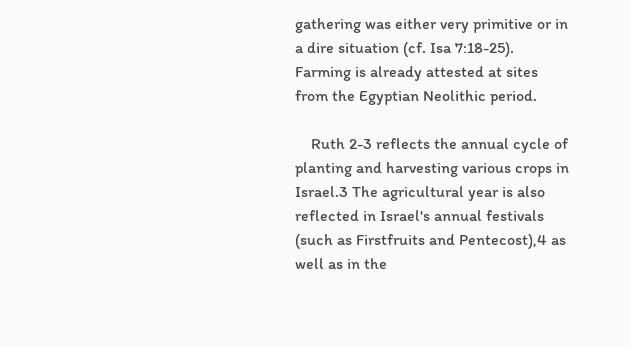gathering was either very primitive or in a dire situation (cf. Isa 7:18-25). Farming is already attested at sites from the Egyptian Neolithic period.

    Ruth 2-3 reflects the annual cycle of planting and harvesting various crops in Israel.3 The agricultural year is also reflected in Israel's annual festivals (such as Firstfruits and Pentecost),4 as well as in the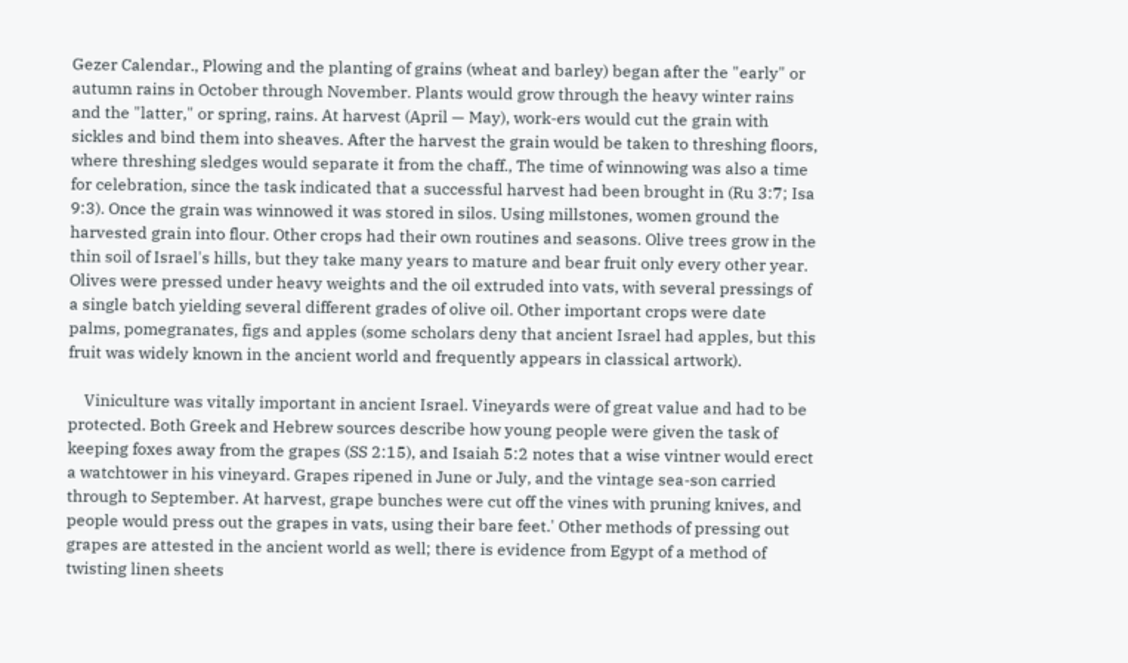Gezer Calendar., Plowing and the planting of grains (wheat and barley) began after the "early" or autumn rains in October through November. Plants would grow through the heavy winter rains and the "latter," or spring, rains. At harvest (April — May), work-ers would cut the grain with sickles and bind them into sheaves. After the harvest the grain would be taken to threshing floors, where threshing sledges would separate it from the chaff., The time of winnowing was also a time for celebration, since the task indicated that a successful harvest had been brought in (Ru 3:7; Isa 9:3). Once the grain was winnowed it was stored in silos. Using millstones, women ground the harvested grain into flour. Other crops had their own routines and seasons. Olive trees grow in the thin soil of Israel's hills, but they take many years to mature and bear fruit only every other year. Olives were pressed under heavy weights and the oil extruded into vats, with several pressings of a single batch yielding several different grades of olive oil. Other important crops were date palms, pomegranates, figs and apples (some scholars deny that ancient Israel had apples, but this fruit was widely known in the ancient world and frequently appears in classical artwork).

    Viniculture was vitally important in ancient Israel. Vineyards were of great value and had to be protected. Both Greek and Hebrew sources describe how young people were given the task of keeping foxes away from the grapes (SS 2:15), and Isaiah 5:2 notes that a wise vintner would erect a watchtower in his vineyard. Grapes ripened in June or July, and the vintage sea-son carried through to September. At harvest, grape bunches were cut off the vines with pruning knives, and people would press out the grapes in vats, using their bare feet.' Other methods of pressing out grapes are attested in the ancient world as well; there is evidence from Egypt of a method of twisting linen sheets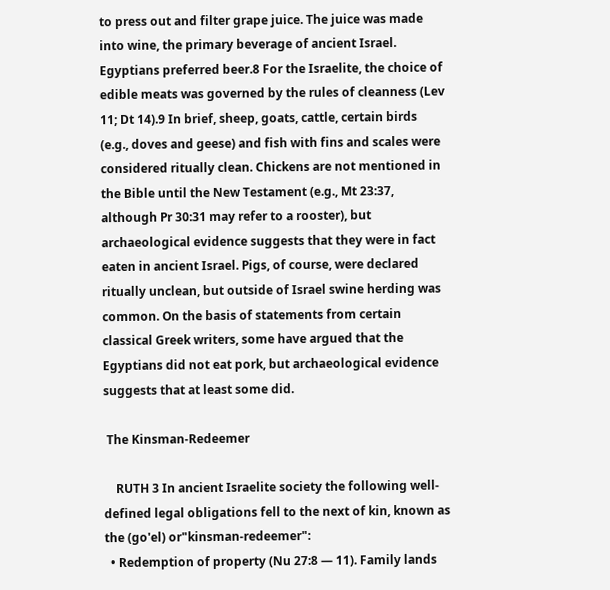to press out and filter grape juice. The juice was made into wine, the primary beverage of ancient Israel. Egyptians preferred beer.8 For the Israelite, the choice of edible meats was governed by the rules of cleanness (Lev 11; Dt 14).9 In brief, sheep, goats, cattle, certain birds (e.g., doves and geese) and fish with fins and scales were considered ritually clean. Chickens are not mentioned in the Bible until the New Testament (e.g., Mt 23:37, although Pr 30:31 may refer to a rooster), but archaeological evidence suggests that they were in fact eaten in ancient Israel. Pigs, of course, were declared ritually unclean, but outside of Israel swine herding was common. On the basis of statements from certain classical Greek writers, some have argued that the Egyptians did not eat pork, but archaeological evidence suggests that at least some did.

 The Kinsman-Redeemer

    RUTH 3 In ancient Israelite society the following well-defined legal obligations fell to the next of kin, known as the (go'el) or"kinsman-redeemer":
  • Redemption of property (Nu 27:8 — 11). Family lands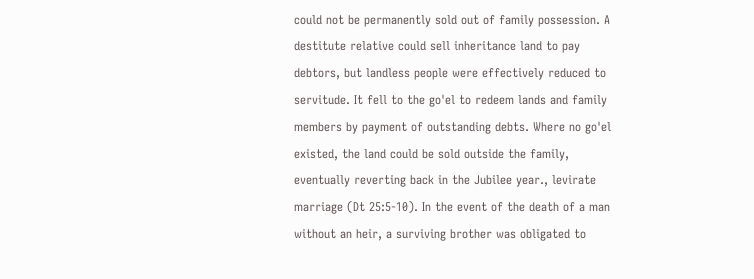could not be permanently sold out of family possession. A destitute relative could sell inheritance land to pay debtors, but landless people were effectively reduced to servitude. It fell to the go'el to redeem lands and family members by payment of outstanding debts. Where no go'el existed, the land could be sold outside the family, eventually reverting back in the Jubilee year., levirate marriage (Dt 25:5-10). In the event of the death of a man without an heir, a surviving brother was obligated to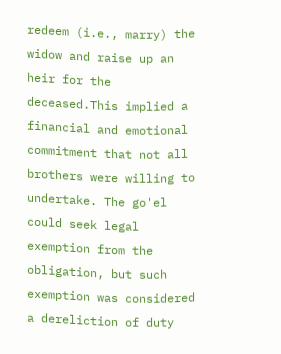redeem (i.e., marry) the widow and raise up an heir for the deceased.This implied a financial and emotional commitment that not all brothers were willing to undertake. The go'el could seek legal exemption from the obligation, but such exemption was considered a dereliction of duty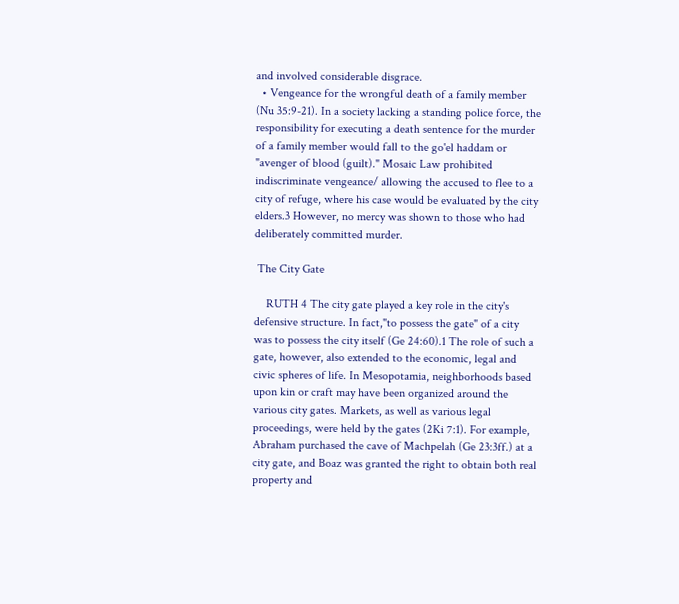and involved considerable disgrace.
  • Vengeance for the wrongful death of a family member (Nu 35:9-21). In a society lacking a standing police force, the responsibility for executing a death sentence for the murder of a family member would fall to the go'el haddam or "avenger of blood (guilt)." Mosaic Law prohibited indiscriminate vengeance/ allowing the accused to flee to a city of refuge, where his case would be evaluated by the city elders.3 However, no mercy was shown to those who had deliberately committed murder.

 The City Gate

    RUTH 4 The city gate played a key role in the city's defensive structure. In fact,"to possess the gate" of a city was to possess the city itself (Ge 24:60).1 The role of such a gate, however, also extended to the economic, legal and civic spheres of life. In Mesopotamia, neighborhoods based upon kin or craft may have been organized around the various city gates. Markets, as well as various legal proceedings, were held by the gates (2Ki 7:1). For example, Abraham purchased the cave of Machpelah (Ge 23:3ff.) at a city gate, and Boaz was granted the right to obtain both real property and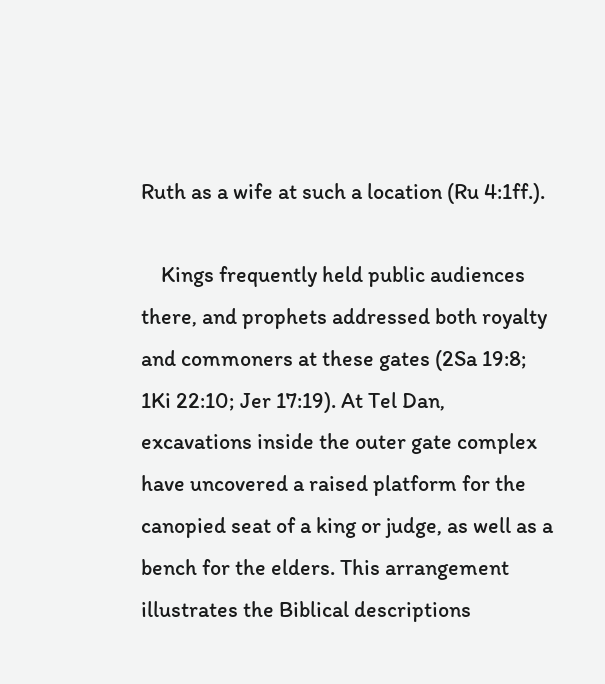Ruth as a wife at such a location (Ru 4:1ff.).

    Kings frequently held public audiences there, and prophets addressed both royalty and commoners at these gates (2Sa 19:8; 1Ki 22:10; Jer 17:19). At Tel Dan, excavations inside the outer gate complex have uncovered a raised platform for the canopied seat of a king or judge, as well as a bench for the elders. This arrangement illustrates the Biblical descriptions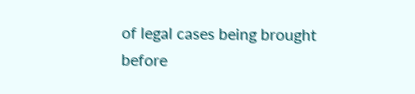of legal cases being brought before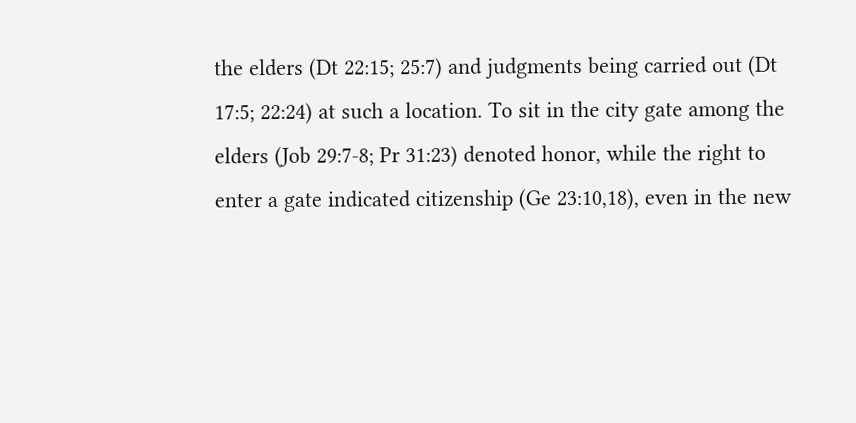the elders (Dt 22:15; 25:7) and judgments being carried out (Dt 17:5; 22:24) at such a location. To sit in the city gate among the elders (Job 29:7-8; Pr 31:23) denoted honor, while the right to enter a gate indicated citizenship (Ge 23:10,18), even in the new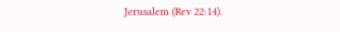Jerusalem (Rev 22:14).